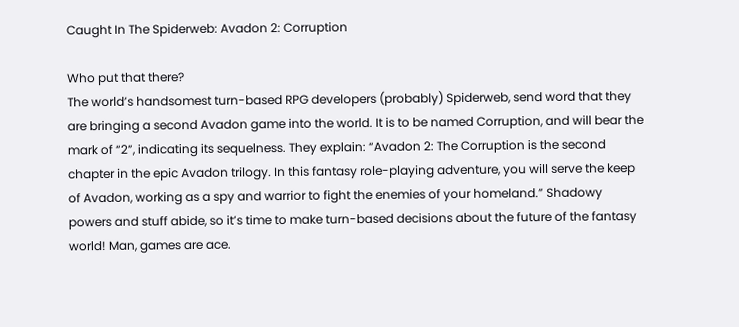Caught In The Spiderweb: Avadon 2: Corruption

Who put that there?
The world’s handsomest turn-based RPG developers (probably) Spiderweb, send word that they are bringing a second Avadon game into the world. It is to be named Corruption, and will bear the mark of “2”, indicating its sequelness. They explain: “Avadon 2: The Corruption is the second chapter in the epic Avadon trilogy. In this fantasy role-playing adventure, you will serve the keep of Avadon, working as a spy and warrior to fight the enemies of your homeland.” Shadowy powers and stuff abide, so it’s time to make turn-based decisions about the future of the fantasy world! Man, games are ace.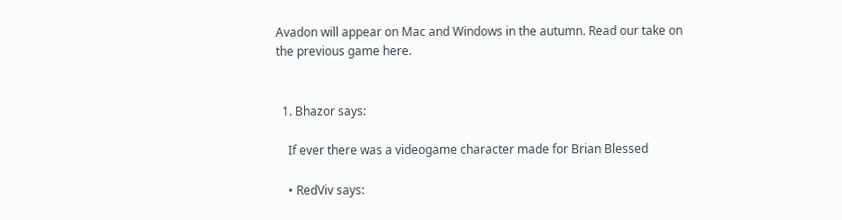Avadon will appear on Mac and Windows in the autumn. Read our take on the previous game here.


  1. Bhazor says:

    If ever there was a videogame character made for Brian Blessed

    • RedViv says: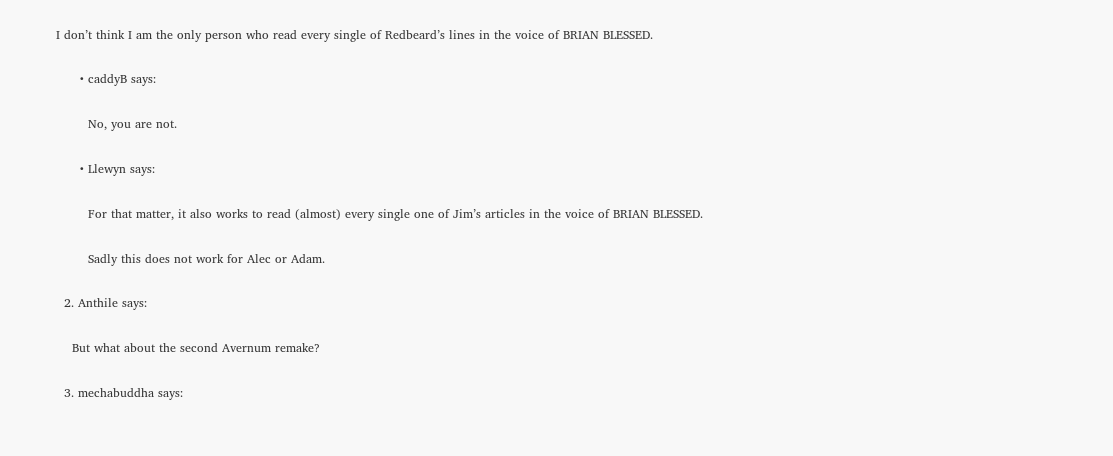I don’t think I am the only person who read every single of Redbeard’s lines in the voice of BRIAN BLESSED.

      • caddyB says:

        No, you are not.

      • Llewyn says:

        For that matter, it also works to read (almost) every single one of Jim’s articles in the voice of BRIAN BLESSED.

        Sadly this does not work for Alec or Adam.

  2. Anthile says:

    But what about the second Avernum remake?

  3. mechabuddha says: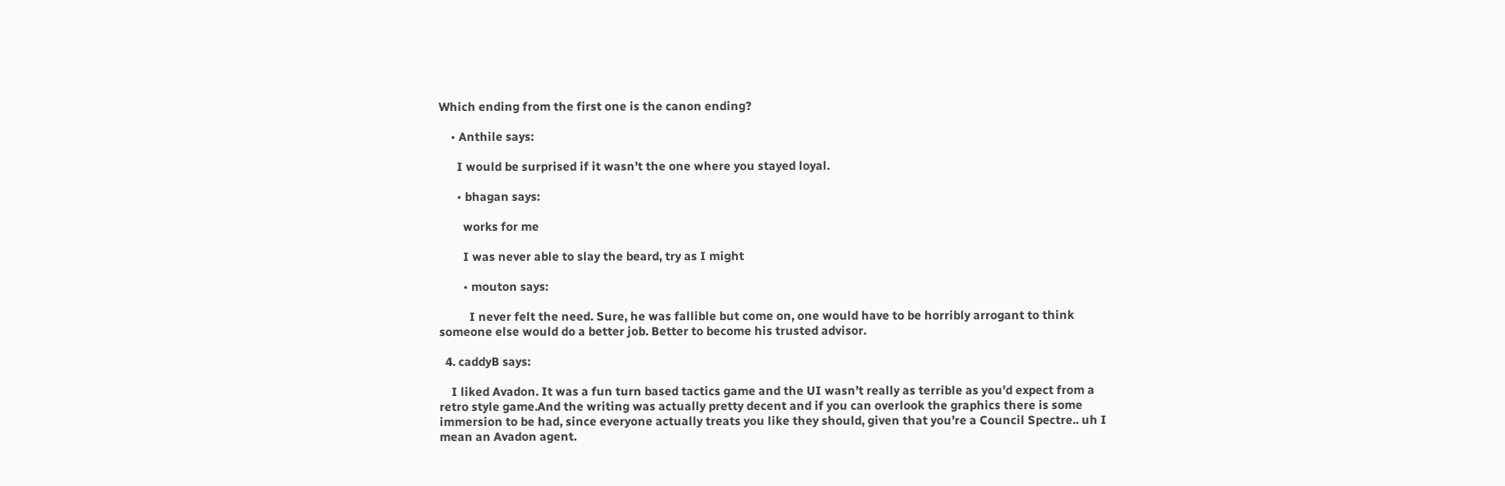Which ending from the first one is the canon ending?

    • Anthile says:

      I would be surprised if it wasn’t the one where you stayed loyal.

      • bhagan says:

        works for me

        I was never able to slay the beard, try as I might

        • mouton says:

          I never felt the need. Sure, he was fallible but come on, one would have to be horribly arrogant to think someone else would do a better job. Better to become his trusted advisor.

  4. caddyB says:

    I liked Avadon. It was a fun turn based tactics game and the UI wasn’t really as terrible as you’d expect from a retro style game.And the writing was actually pretty decent and if you can overlook the graphics there is some immersion to be had, since everyone actually treats you like they should, given that you’re a Council Spectre.. uh I mean an Avadon agent.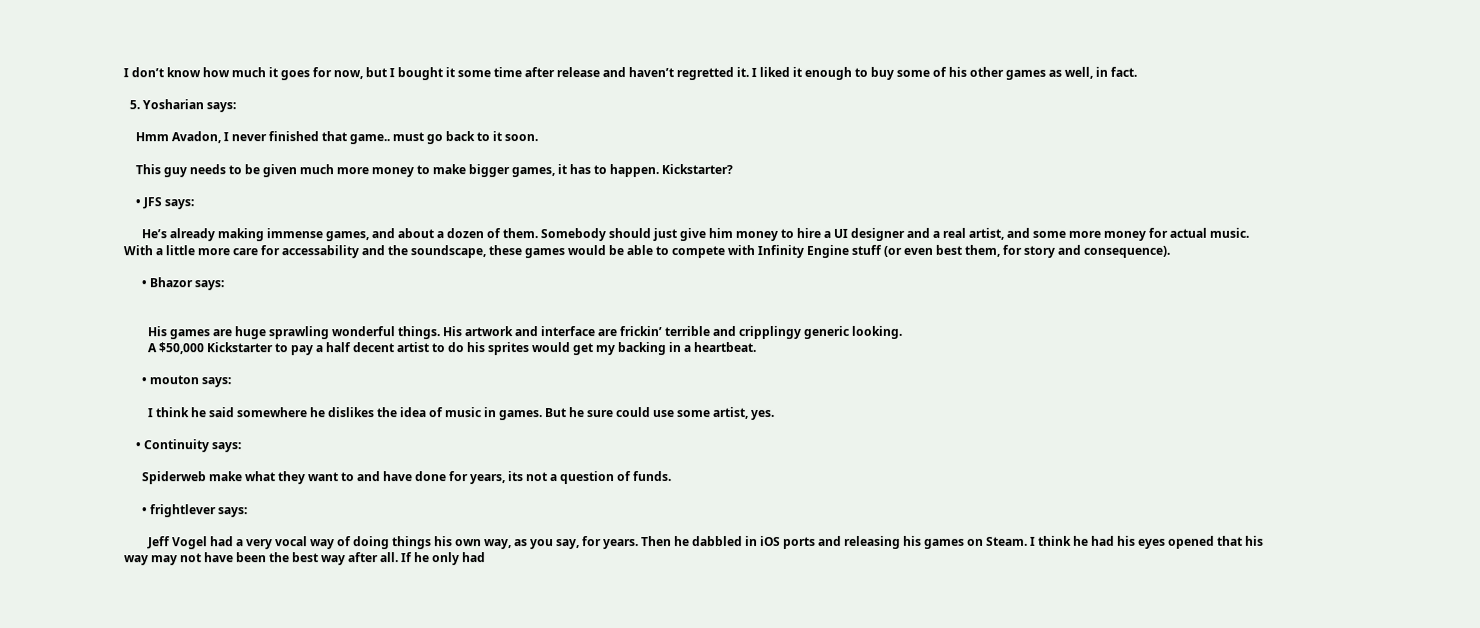I don’t know how much it goes for now, but I bought it some time after release and haven’t regretted it. I liked it enough to buy some of his other games as well, in fact.

  5. Yosharian says:

    Hmm Avadon, I never finished that game.. must go back to it soon.

    This guy needs to be given much more money to make bigger games, it has to happen. Kickstarter?

    • JFS says:

      He’s already making immense games, and about a dozen of them. Somebody should just give him money to hire a UI designer and a real artist, and some more money for actual music. With a little more care for accessability and the soundscape, these games would be able to compete with Infinity Engine stuff (or even best them, for story and consequence).

      • Bhazor says:


        His games are huge sprawling wonderful things. His artwork and interface are frickin’ terrible and cripplingy generic looking.
        A $50,000 Kickstarter to pay a half decent artist to do his sprites would get my backing in a heartbeat.

      • mouton says:

        I think he said somewhere he dislikes the idea of music in games. But he sure could use some artist, yes.

    • Continuity says:

      Spiderweb make what they want to and have done for years, its not a question of funds.

      • frightlever says:

        Jeff Vogel had a very vocal way of doing things his own way, as you say, for years. Then he dabbled in iOS ports and releasing his games on Steam. I think he had his eyes opened that his way may not have been the best way after all. If he only had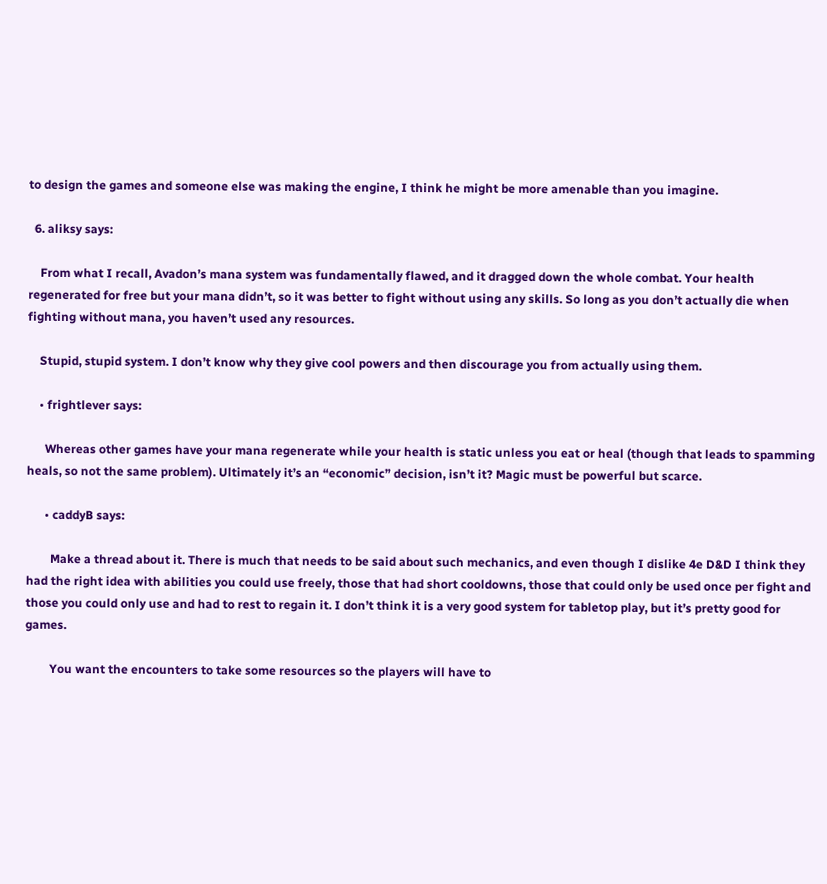to design the games and someone else was making the engine, I think he might be more amenable than you imagine.

  6. aliksy says:

    From what I recall, Avadon’s mana system was fundamentally flawed, and it dragged down the whole combat. Your health regenerated for free but your mana didn’t, so it was better to fight without using any skills. So long as you don’t actually die when fighting without mana, you haven’t used any resources.

    Stupid, stupid system. I don’t know why they give cool powers and then discourage you from actually using them.

    • frightlever says:

      Whereas other games have your mana regenerate while your health is static unless you eat or heal (though that leads to spamming heals, so not the same problem). Ultimately it’s an “economic” decision, isn’t it? Magic must be powerful but scarce.

      • caddyB says:

        Make a thread about it. There is much that needs to be said about such mechanics, and even though I dislike 4e D&D I think they had the right idea with abilities you could use freely, those that had short cooldowns, those that could only be used once per fight and those you could only use and had to rest to regain it. I don’t think it is a very good system for tabletop play, but it’s pretty good for games.

        You want the encounters to take some resources so the players will have to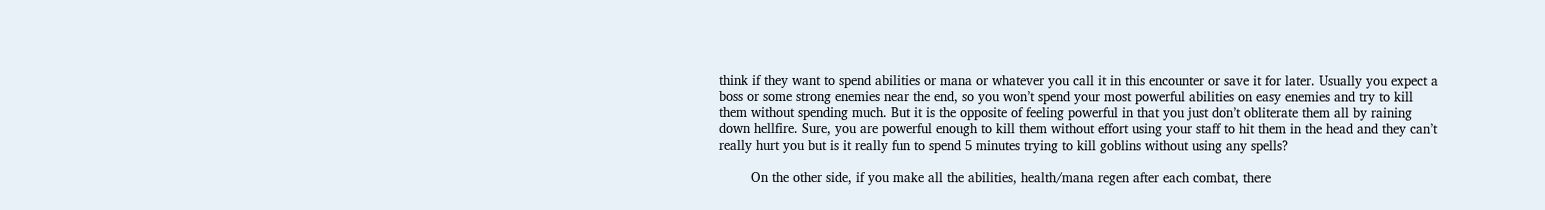think if they want to spend abilities or mana or whatever you call it in this encounter or save it for later. Usually you expect a boss or some strong enemies near the end, so you won’t spend your most powerful abilities on easy enemies and try to kill them without spending much. But it is the opposite of feeling powerful in that you just don’t obliterate them all by raining down hellfire. Sure, you are powerful enough to kill them without effort using your staff to hit them in the head and they can’t really hurt you but is it really fun to spend 5 minutes trying to kill goblins without using any spells?

        On the other side, if you make all the abilities, health/mana regen after each combat, there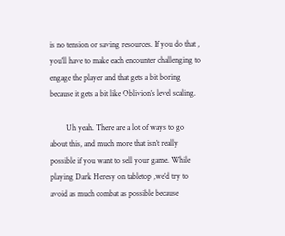is no tension or saving resources. If you do that , you’ll have to make each encounter challenging to engage the player and that gets a bit boring because it gets a bit like Oblivion’s level scaling.

        Uh yeah. There are a lot of ways to go about this, and much more that isn’t really possible if you want to sell your game. While playing Dark Heresy on tabletop ,we’d try to avoid as much combat as possible because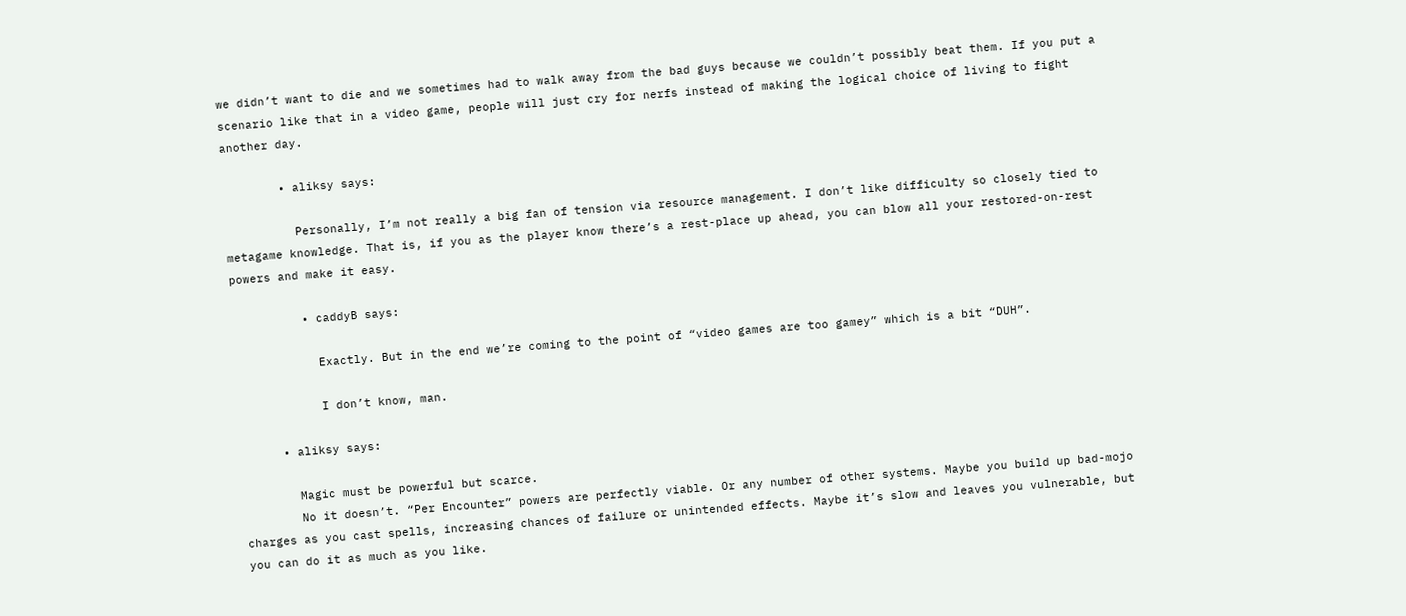we didn’t want to die and we sometimes had to walk away from the bad guys because we couldn’t possibly beat them. If you put a scenario like that in a video game, people will just cry for nerfs instead of making the logical choice of living to fight another day.

        • aliksy says:

          Personally, I’m not really a big fan of tension via resource management. I don’t like difficulty so closely tied to metagame knowledge. That is, if you as the player know there’s a rest-place up ahead, you can blow all your restored-on-rest powers and make it easy.

          • caddyB says:

            Exactly. But in the end we’re coming to the point of “video games are too gamey” which is a bit “DUH”.

            I don’t know, man.

      • aliksy says:

        Magic must be powerful but scarce.
        No it doesn’t. “Per Encounter” powers are perfectly viable. Or any number of other systems. Maybe you build up bad-mojo charges as you cast spells, increasing chances of failure or unintended effects. Maybe it’s slow and leaves you vulnerable, but you can do it as much as you like.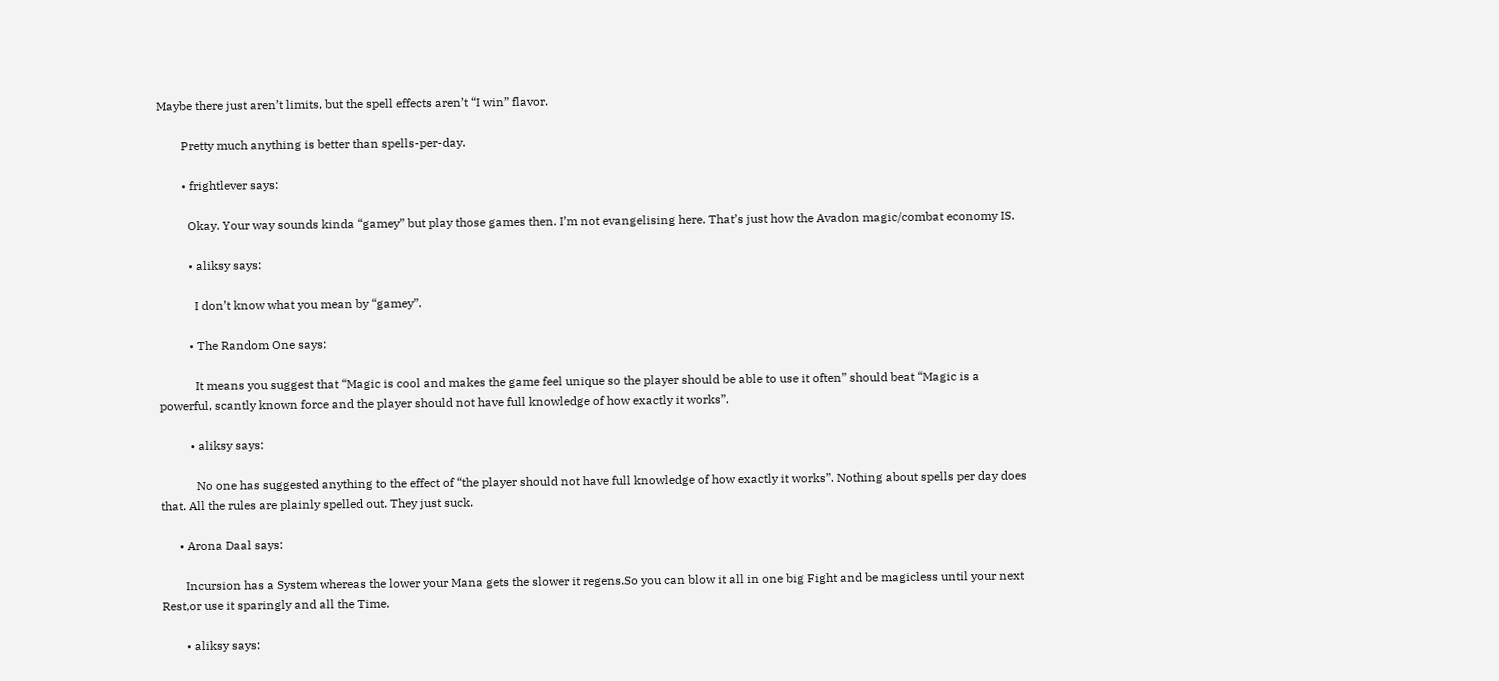Maybe there just aren’t limits, but the spell effects aren’t “I win” flavor.

        Pretty much anything is better than spells-per-day.

        • frightlever says:

          Okay. Your way sounds kinda “gamey” but play those games then. I’m not evangelising here. That’s just how the Avadon magic/combat economy IS.

          • aliksy says:

            I don’t know what you mean by “gamey”.

          • The Random One says:

            It means you suggest that “Magic is cool and makes the game feel unique so the player should be able to use it often” should beat “Magic is a powerful, scantly known force and the player should not have full knowledge of how exactly it works”.

          • aliksy says:

            No one has suggested anything to the effect of “the player should not have full knowledge of how exactly it works”. Nothing about spells per day does that. All the rules are plainly spelled out. They just suck.

      • Arona Daal says:

        Incursion has a System whereas the lower your Mana gets the slower it regens.So you can blow it all in one big Fight and be magicless until your next Rest,or use it sparingly and all the Time.

        • aliksy says: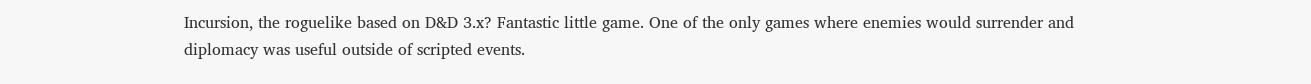Incursion, the roguelike based on D&D 3.x? Fantastic little game. One of the only games where enemies would surrender and diplomacy was useful outside of scripted events.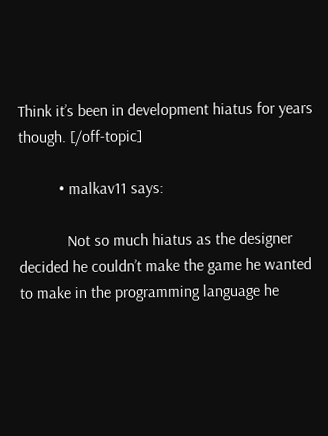Think it’s been in development hiatus for years though. [/off-topic]

          • malkav11 says:

            Not so much hiatus as the designer decided he couldn’t make the game he wanted to make in the programming language he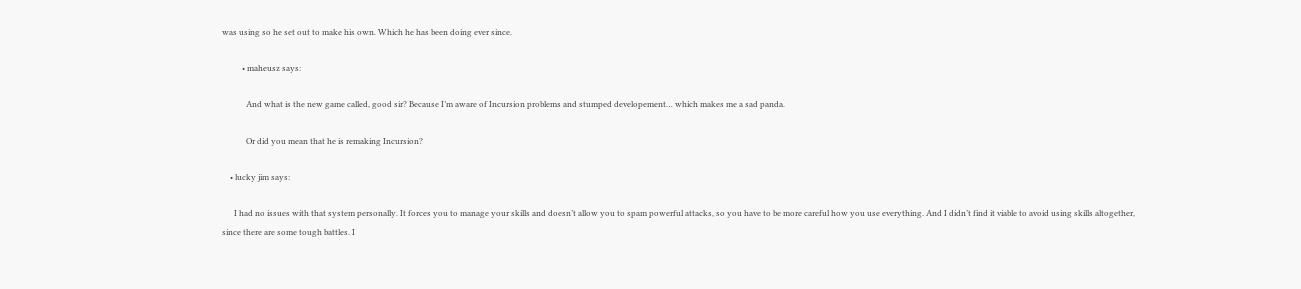was using so he set out to make his own. Which he has been doing ever since.

          • maheusz says:

            And what is the new game called, good sir? Because I’m aware of Incursion problems and stumped developement… which makes me a sad panda.

            Or did you mean that he is remaking Incursion?

    • lucky jim says:

      I had no issues with that system personally. It forces you to manage your skills and doesn’t allow you to spam powerful attacks, so you have to be more careful how you use everything. And I didn’t find it viable to avoid using skills altogether, since there are some tough battles. I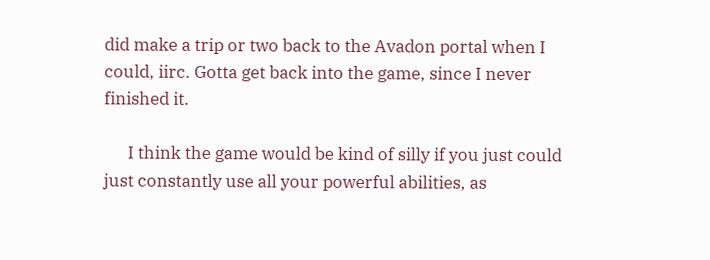did make a trip or two back to the Avadon portal when I could, iirc. Gotta get back into the game, since I never finished it.

      I think the game would be kind of silly if you just could just constantly use all your powerful abilities, as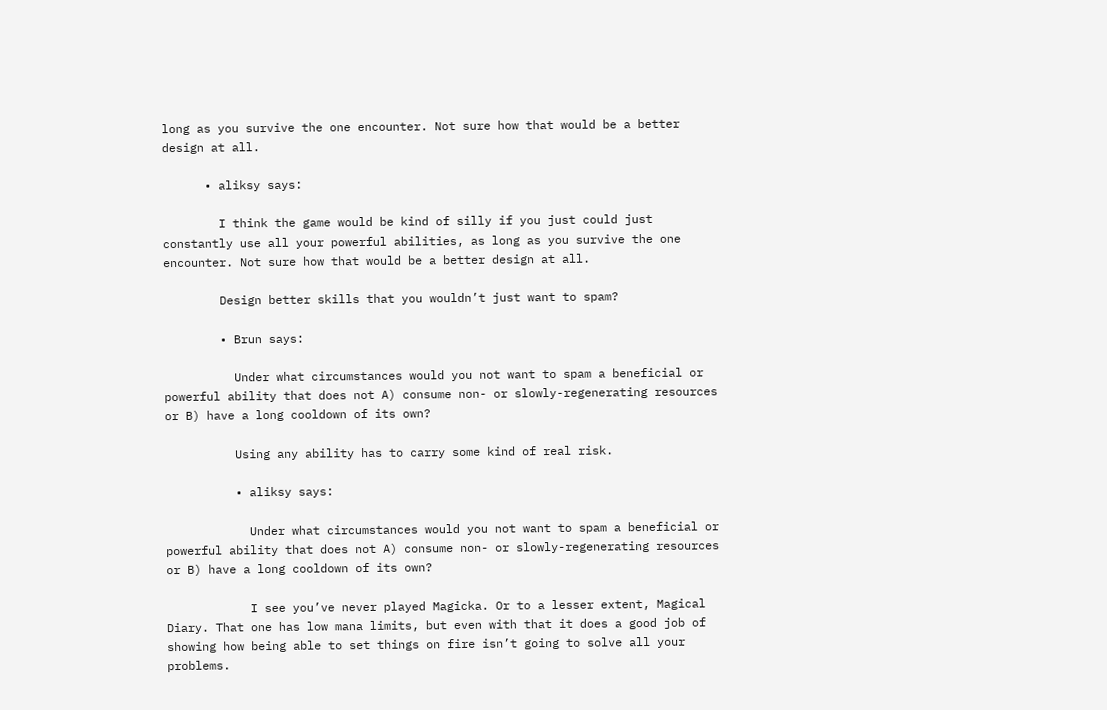long as you survive the one encounter. Not sure how that would be a better design at all.

      • aliksy says:

        I think the game would be kind of silly if you just could just constantly use all your powerful abilities, as long as you survive the one encounter. Not sure how that would be a better design at all.

        Design better skills that you wouldn’t just want to spam?

        • Brun says:

          Under what circumstances would you not want to spam a beneficial or powerful ability that does not A) consume non- or slowly-regenerating resources or B) have a long cooldown of its own?

          Using any ability has to carry some kind of real risk.

          • aliksy says:

            Under what circumstances would you not want to spam a beneficial or powerful ability that does not A) consume non- or slowly-regenerating resources or B) have a long cooldown of its own?

            I see you’ve never played Magicka. Or to a lesser extent, Magical Diary. That one has low mana limits, but even with that it does a good job of showing how being able to set things on fire isn’t going to solve all your problems.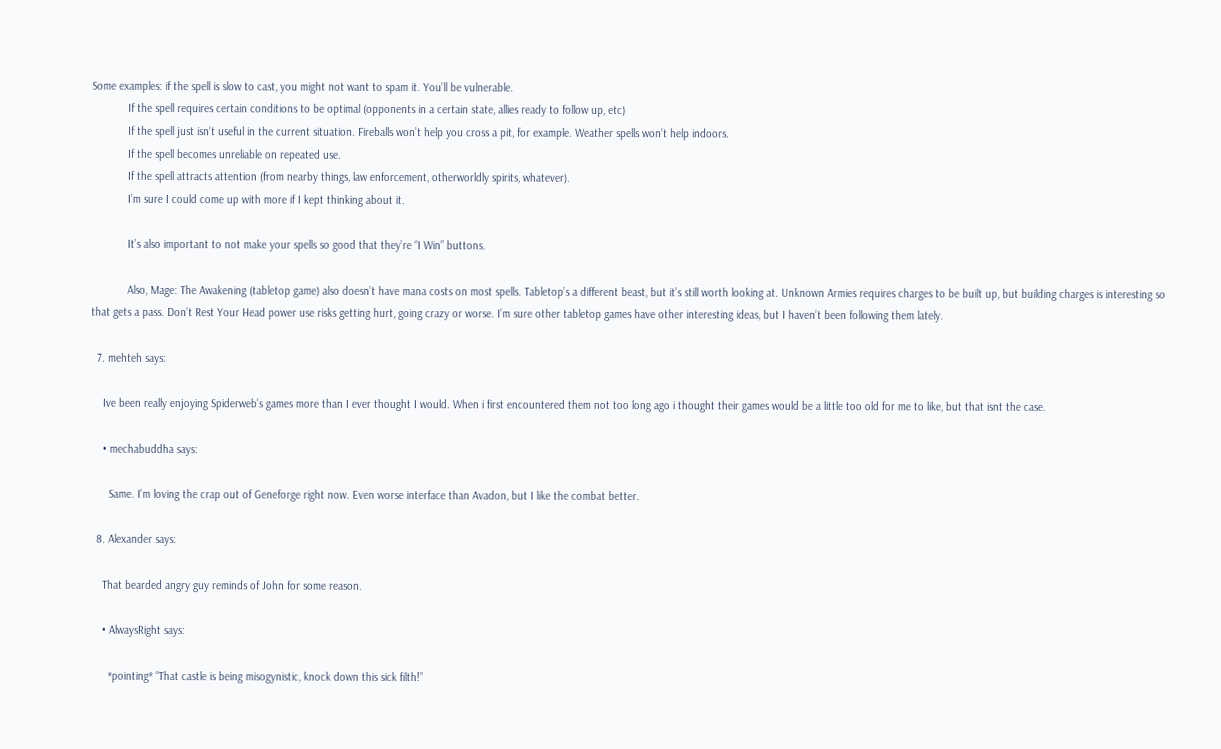Some examples: if the spell is slow to cast, you might not want to spam it. You’ll be vulnerable.
            If the spell requires certain conditions to be optimal (opponents in a certain state, allies ready to follow up, etc)
            If the spell just isn’t useful in the current situation. Fireballs won’t help you cross a pit, for example. Weather spells won’t help indoors.
            If the spell becomes unreliable on repeated use.
            If the spell attracts attention (from nearby things, law enforcement, otherworldly spirits, whatever).
            I’m sure I could come up with more if I kept thinking about it.

            It’s also important to not make your spells so good that they’re “I Win” buttons.

            Also, Mage: The Awakening (tabletop game) also doesn’t have mana costs on most spells. Tabletop’s a different beast, but it’s still worth looking at. Unknown Armies requires charges to be built up, but building charges is interesting so that gets a pass. Don’t Rest Your Head power use risks getting hurt, going crazy or worse. I’m sure other tabletop games have other interesting ideas, but I haven’t been following them lately.

  7. mehteh says:

    Ive been really enjoying Spiderweb’s games more than I ever thought I would. When i first encountered them not too long ago i thought their games would be a little too old for me to like, but that isnt the case.

    • mechabuddha says:

      Same. I’m loving the crap out of Geneforge right now. Even worse interface than Avadon, but I like the combat better.

  8. Alexander says:

    That bearded angry guy reminds of John for some reason.

    • AlwaysRight says:

      *pointing* “That castle is being misogynistic, knock down this sick filth!”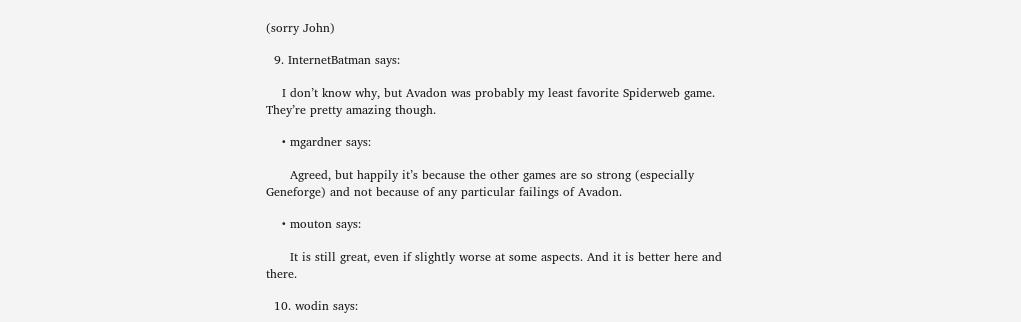(sorry John)

  9. InternetBatman says:

    I don’t know why, but Avadon was probably my least favorite Spiderweb game. They’re pretty amazing though.

    • mgardner says:

      Agreed, but happily it’s because the other games are so strong (especially Geneforge) and not because of any particular failings of Avadon.

    • mouton says:

      It is still great, even if slightly worse at some aspects. And it is better here and there.

  10. wodin says: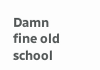Damn fine old school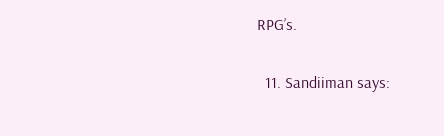RPG’s.

  11. Sandiiman says: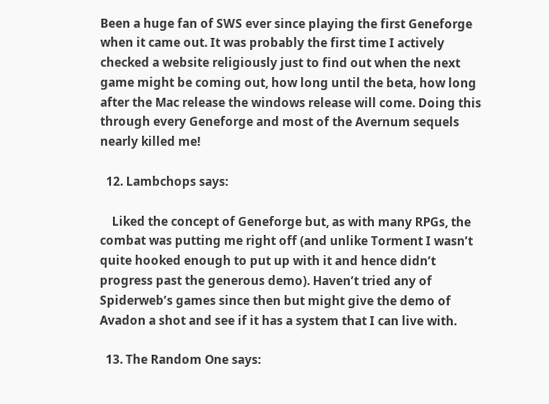Been a huge fan of SWS ever since playing the first Geneforge when it came out. It was probably the first time I actively checked a website religiously just to find out when the next game might be coming out, how long until the beta, how long after the Mac release the windows release will come. Doing this through every Geneforge and most of the Avernum sequels nearly killed me!

  12. Lambchops says:

    Liked the concept of Geneforge but, as with many RPGs, the combat was putting me right off (and unlike Torment I wasn’t quite hooked enough to put up with it and hence didn’t progress past the generous demo). Haven’t tried any of Spiderweb’s games since then but might give the demo of Avadon a shot and see if it has a system that I can live with.

  13. The Random One says: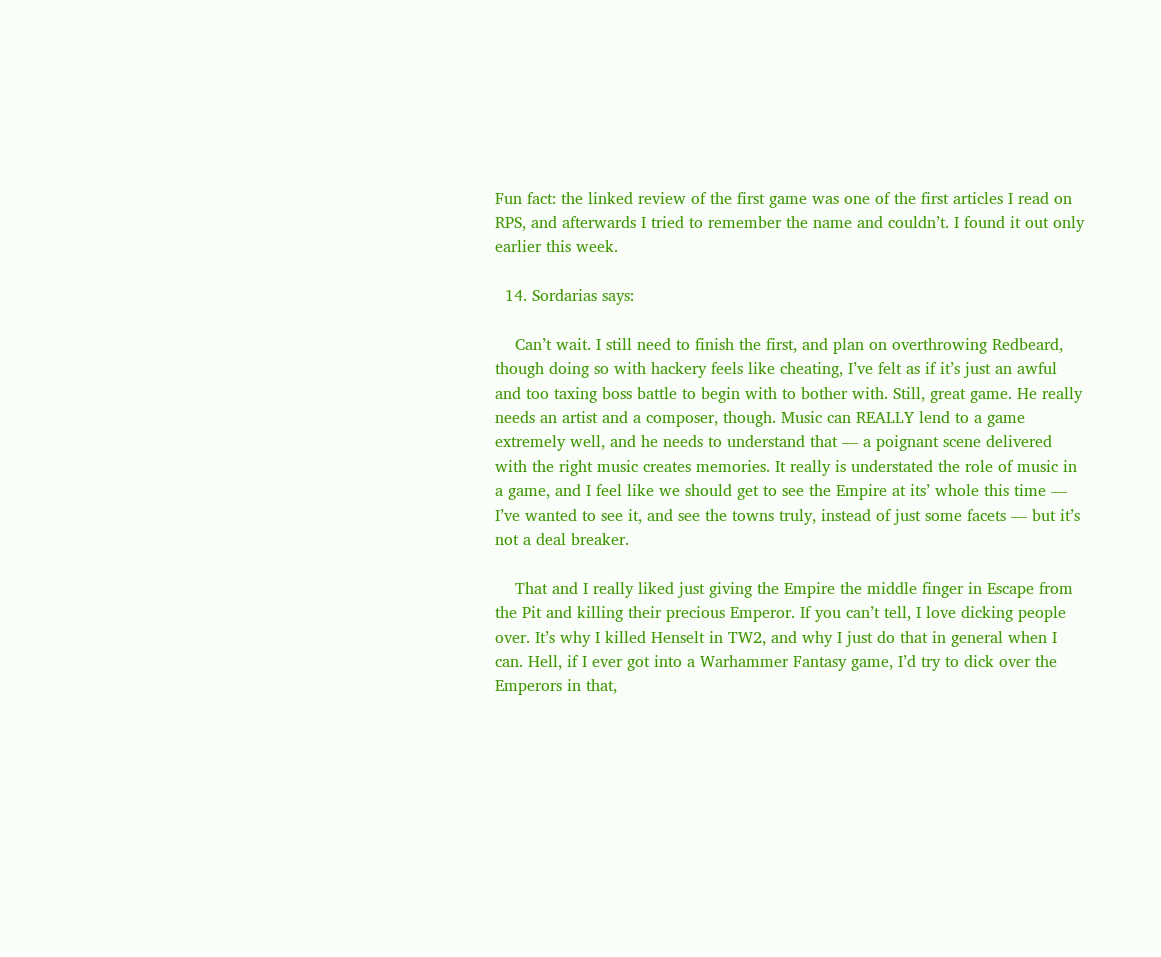Fun fact: the linked review of the first game was one of the first articles I read on RPS, and afterwards I tried to remember the name and couldn’t. I found it out only earlier this week.

  14. Sordarias says:

    Can’t wait. I still need to finish the first, and plan on overthrowing Redbeard, though doing so with hackery feels like cheating, I’ve felt as if it’s just an awful and too taxing boss battle to begin with to bother with. Still, great game. He really needs an artist and a composer, though. Music can REALLY lend to a game extremely well, and he needs to understand that — a poignant scene delivered with the right music creates memories. It really is understated the role of music in a game, and I feel like we should get to see the Empire at its’ whole this time — I’ve wanted to see it, and see the towns truly, instead of just some facets — but it’s not a deal breaker.

    That and I really liked just giving the Empire the middle finger in Escape from the Pit and killing their precious Emperor. If you can’t tell, I love dicking people over. It’s why I killed Henselt in TW2, and why I just do that in general when I can. Hell, if I ever got into a Warhammer Fantasy game, I’d try to dick over the Emperors in that,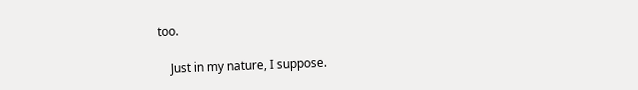too.

    Just in my nature, I suppose.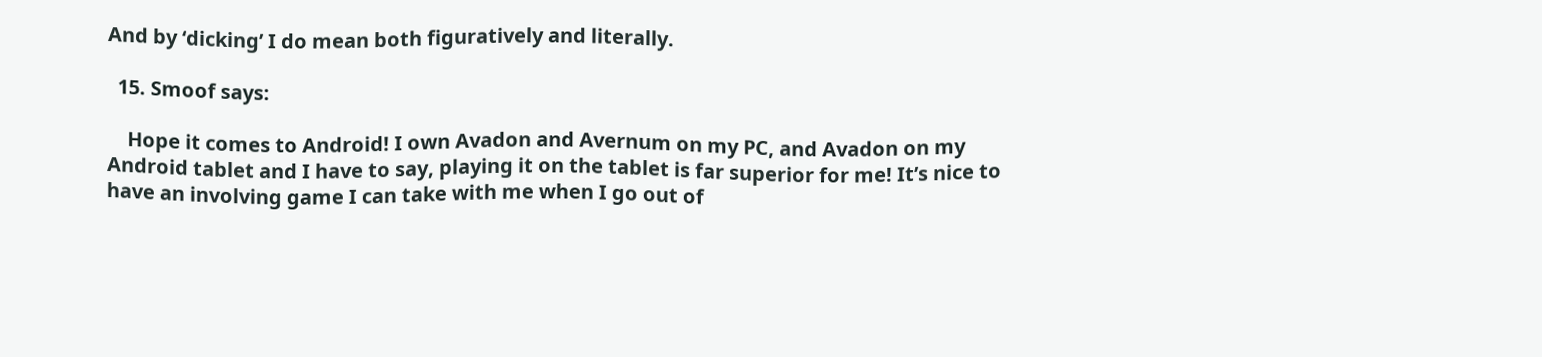And by ‘dicking’ I do mean both figuratively and literally.

  15. Smoof says:

    Hope it comes to Android! I own Avadon and Avernum on my PC, and Avadon on my Android tablet and I have to say, playing it on the tablet is far superior for me! It’s nice to have an involving game I can take with me when I go out of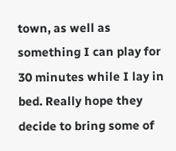town, as well as something I can play for 30 minutes while I lay in bed. Really hope they decide to bring some of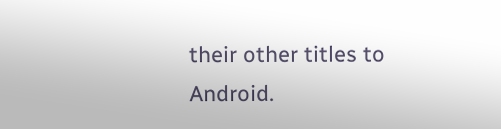their other titles to Android.